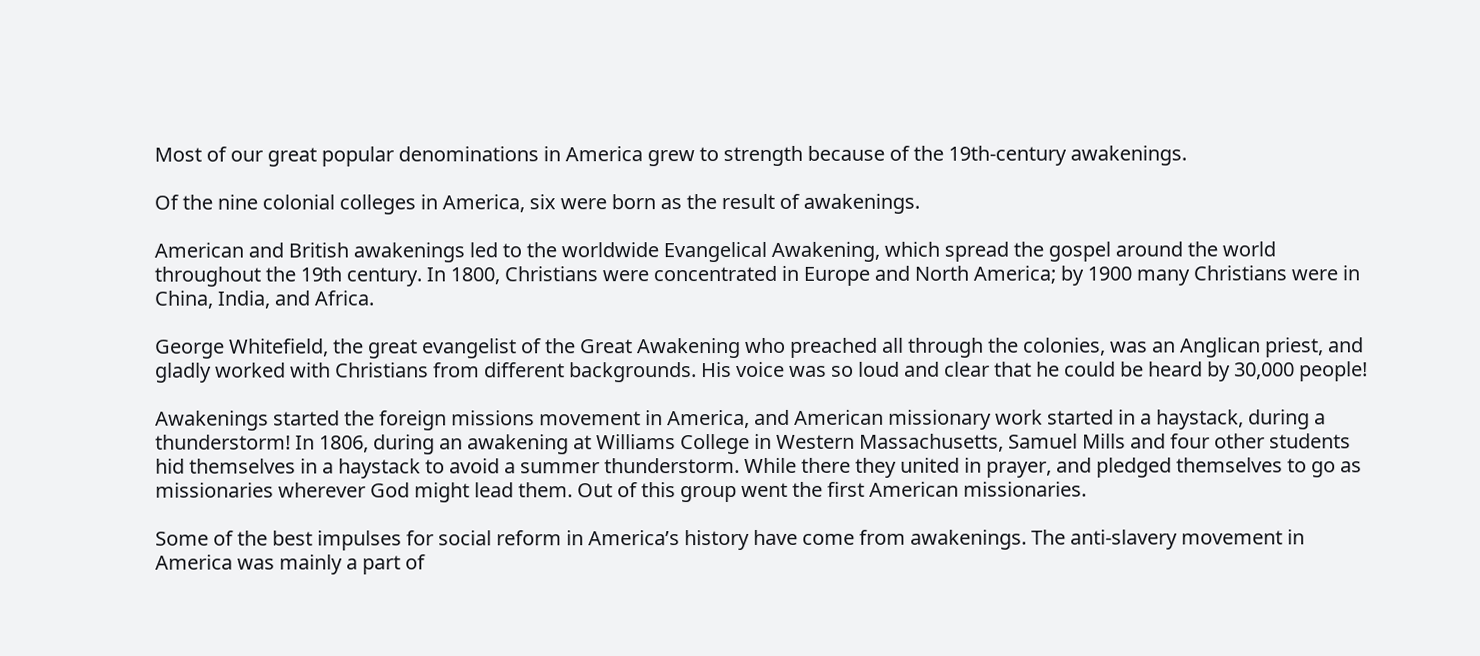Most of our great popular denominations in America grew to strength because of the 19th-century awakenings.

Of the nine colonial colleges in America, six were born as the result of awakenings.

American and British awakenings led to the worldwide Evangelical Awakening, which spread the gospel around the world throughout the 19th century. In 1800, Christians were concentrated in Europe and North America; by 1900 many Christians were in China, India, and Africa.

George Whitefield, the great evangelist of the Great Awakening who preached all through the colonies, was an Anglican priest, and gladly worked with Christians from different backgrounds. His voice was so loud and clear that he could be heard by 30,000 people!

Awakenings started the foreign missions movement in America, and American missionary work started in a haystack, during a thunderstorm! In 1806, during an awakening at Williams College in Western Massachusetts, Samuel Mills and four other students hid themselves in a haystack to avoid a summer thunderstorm. While there they united in prayer, and pledged themselves to go as missionaries wherever God might lead them. Out of this group went the first American missionaries.

Some of the best impulses for social reform in America’s history have come from awakenings. The anti-slavery movement in America was mainly a part of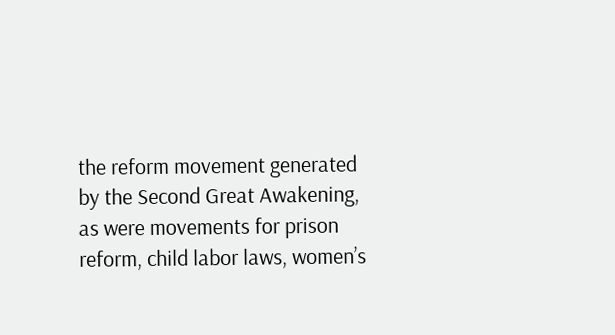the reform movement generated by the Second Great Awakening, as were movements for prison reform, child labor laws, women’s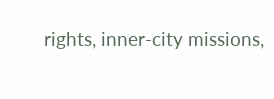rights, inner-city missions,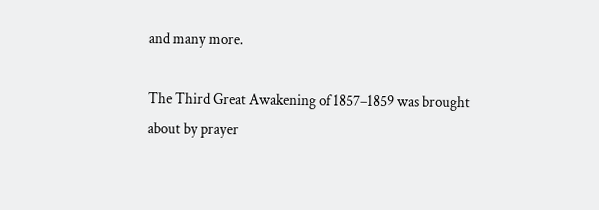and many more.

The Third Great Awakening of 1857–1859 was brought about by prayer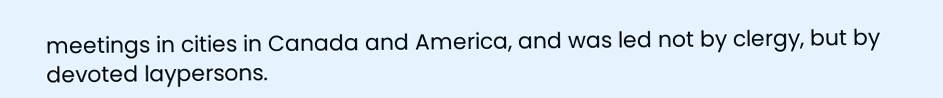meetings in cities in Canada and America, and was led not by clergy, but by devoted laypersons.